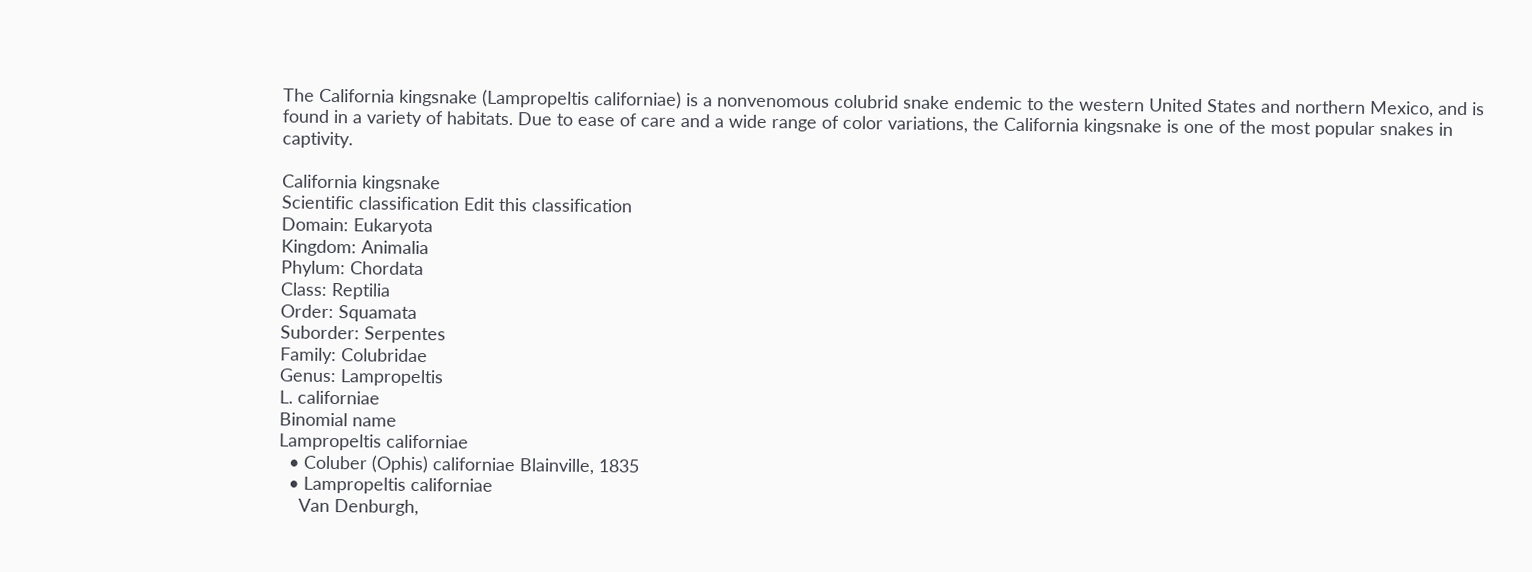The California kingsnake (Lampropeltis californiae) is a nonvenomous colubrid snake endemic to the western United States and northern Mexico, and is found in a variety of habitats. Due to ease of care and a wide range of color variations, the California kingsnake is one of the most popular snakes in captivity.

California kingsnake
Scientific classification Edit this classification
Domain: Eukaryota
Kingdom: Animalia
Phylum: Chordata
Class: Reptilia
Order: Squamata
Suborder: Serpentes
Family: Colubridae
Genus: Lampropeltis
L. californiae
Binomial name
Lampropeltis californiae
  • Coluber (Ophis) californiae Blainville, 1835
  • Lampropeltis californiae
    Van Denburgh,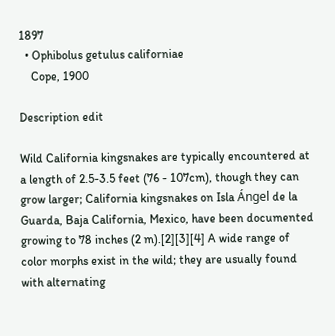1897
  • Ophibolus getulus californiae
    Cope, 1900

Description edit

Wild California kingsnakes are typically encountered at a length of 2.5-3.5 feet (76 - 107cm), though they can grow larger; California kingsnakes on Isla Ángel de la Guarda, Baja California, Mexico, have been documented growing to 78 inches (2 m).[2][3][4] A wide range of color morphs exist in the wild; they are usually found with alternating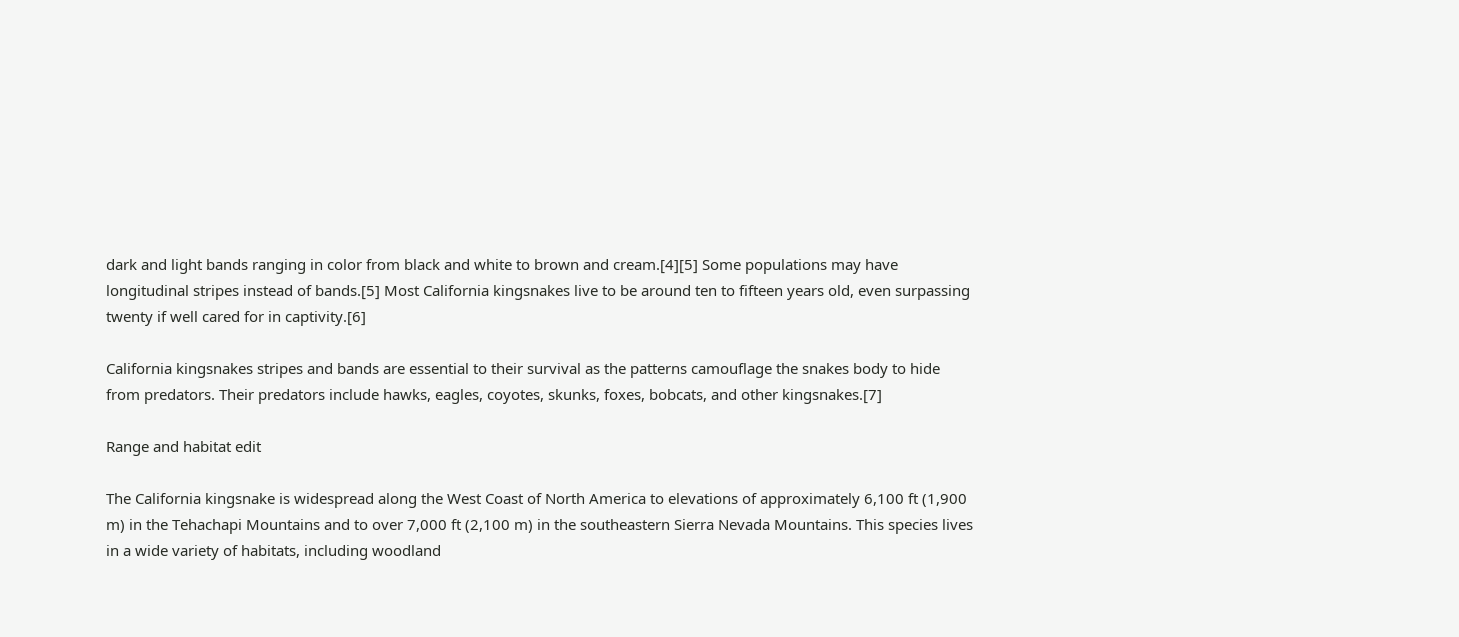dark and light bands ranging in color from black and white to brown and cream.[4][5] Some populations may have longitudinal stripes instead of bands.[5] Most California kingsnakes live to be around ten to fifteen years old, even surpassing twenty if well cared for in captivity.[6]

California kingsnakes stripes and bands are essential to their survival as the patterns camouflage the snakes body to hide from predators. Their predators include hawks, eagles, coyotes, skunks, foxes, bobcats, and other kingsnakes.[7]

Range and habitat edit

The California kingsnake is widespread along the West Coast of North America to elevations of approximately 6,100 ft (1,900 m) in the Tehachapi Mountains and to over 7,000 ft (2,100 m) in the southeastern Sierra Nevada Mountains. This species lives in a wide variety of habitats, including woodland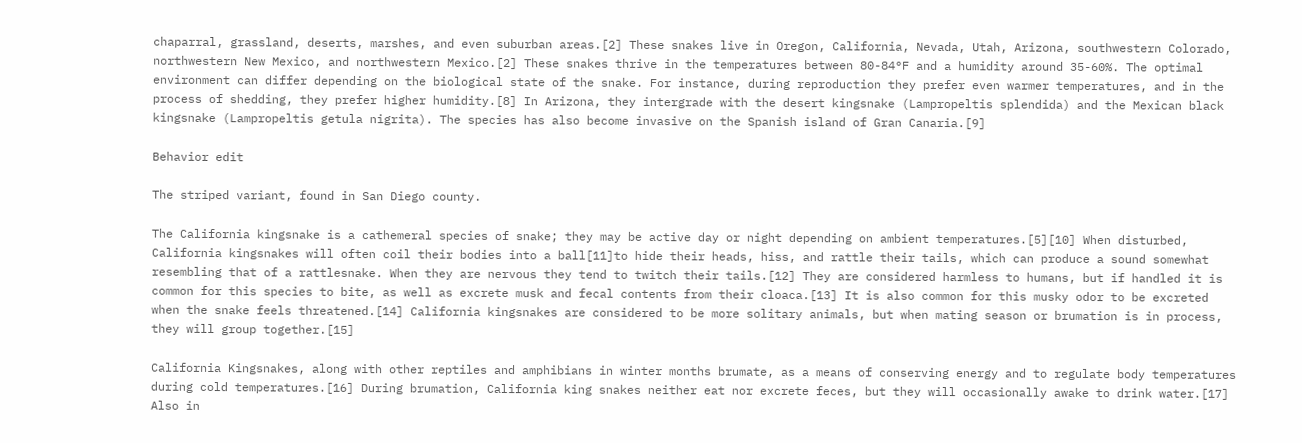chaparral, grassland, deserts, marshes, and even suburban areas.[2] These snakes live in Oregon, California, Nevada, Utah, Arizona, southwestern Colorado, northwestern New Mexico, and northwestern Mexico.[2] These snakes thrive in the temperatures between 80-84°F and a humidity around 35-60%. The optimal environment can differ depending on the biological state of the snake. For instance, during reproduction they prefer even warmer temperatures, and in the process of shedding, they prefer higher humidity.[8] In Arizona, they intergrade with the desert kingsnake (Lampropeltis splendida) and the Mexican black kingsnake (Lampropeltis getula nigrita). The species has also become invasive on the Spanish island of Gran Canaria.[9]

Behavior edit

The striped variant, found in San Diego county.

The California kingsnake is a cathemeral species of snake; they may be active day or night depending on ambient temperatures.[5][10] When disturbed, California kingsnakes will often coil their bodies into a ball[11]to hide their heads, hiss, and rattle their tails, which can produce a sound somewhat resembling that of a rattlesnake. When they are nervous they tend to twitch their tails.[12] They are considered harmless to humans, but if handled it is common for this species to bite, as well as excrete musk and fecal contents from their cloaca.[13] It is also common for this musky odor to be excreted when the snake feels threatened.[14] California kingsnakes are considered to be more solitary animals, but when mating season or brumation is in process, they will group together.[15]

California Kingsnakes, along with other reptiles and amphibians in winter months brumate, as a means of conserving energy and to regulate body temperatures during cold temperatures.[16] During brumation, California king snakes neither eat nor excrete feces, but they will occasionally awake to drink water.[17] Also in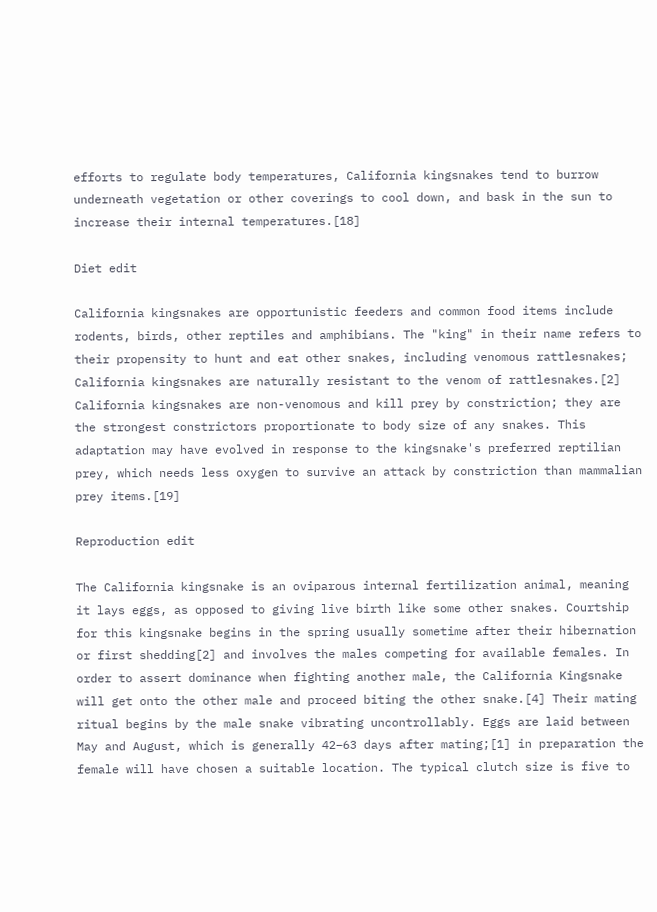efforts to regulate body temperatures, California kingsnakes tend to burrow underneath vegetation or other coverings to cool down, and bask in the sun to increase their internal temperatures.[18]

Diet edit

California kingsnakes are opportunistic feeders and common food items include rodents, birds, other reptiles and amphibians. The "king" in their name refers to their propensity to hunt and eat other snakes, including venomous rattlesnakes; California kingsnakes are naturally resistant to the venom of rattlesnakes.[2] California kingsnakes are non-venomous and kill prey by constriction; they are the strongest constrictors proportionate to body size of any snakes. This adaptation may have evolved in response to the kingsnake's preferred reptilian prey, which needs less oxygen to survive an attack by constriction than mammalian prey items.[19]

Reproduction edit

The California kingsnake is an oviparous internal fertilization animal, meaning it lays eggs, as opposed to giving live birth like some other snakes. Courtship for this kingsnake begins in the spring usually sometime after their hibernation or first shedding[2] and involves the males competing for available females. In order to assert dominance when fighting another male, the California Kingsnake will get onto the other male and proceed biting the other snake.[4] Their mating ritual begins by the male snake vibrating uncontrollably. Eggs are laid between May and August, which is generally 42–63 days after mating;[1] in preparation the female will have chosen a suitable location. The typical clutch size is five to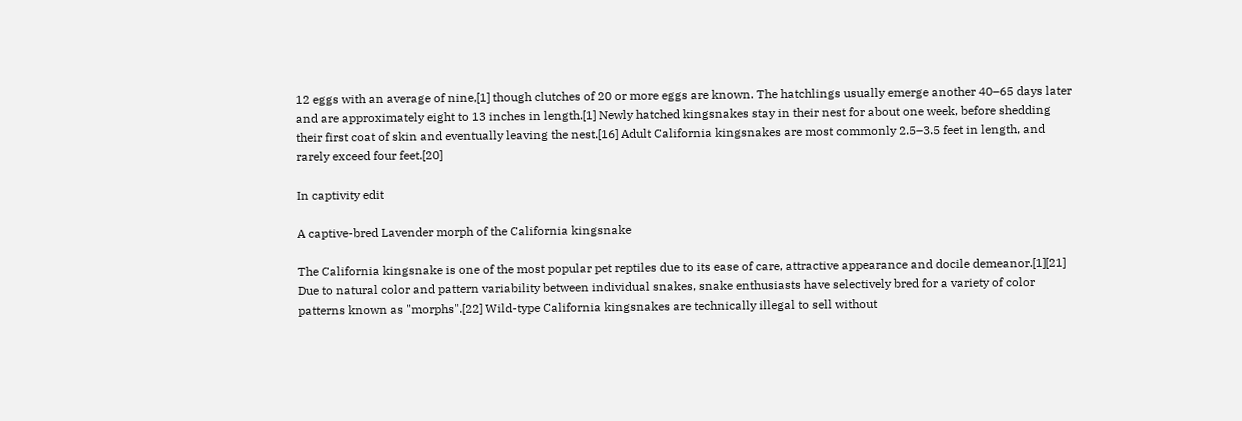12 eggs with an average of nine,[1] though clutches of 20 or more eggs are known. The hatchlings usually emerge another 40–65 days later and are approximately eight to 13 inches in length.[1] Newly hatched kingsnakes stay in their nest for about one week, before shedding their first coat of skin and eventually leaving the nest.[16] Adult California kingsnakes are most commonly 2.5–3.5 feet in length, and rarely exceed four feet.[20]

In captivity edit

A captive-bred Lavender morph of the California kingsnake

The California kingsnake is one of the most popular pet reptiles due to its ease of care, attractive appearance and docile demeanor.[1][21] Due to natural color and pattern variability between individual snakes, snake enthusiasts have selectively bred for a variety of color patterns known as "morphs".[22] Wild-type California kingsnakes are technically illegal to sell without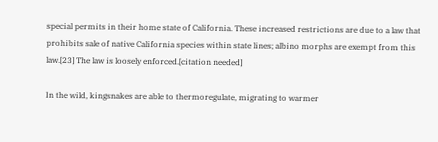special permits in their home state of California. These increased restrictions are due to a law that prohibits sale of native California species within state lines; albino morphs are exempt from this law.[23] The law is loosely enforced.[citation needed]

In the wild, kingsnakes are able to thermoregulate, migrating to warmer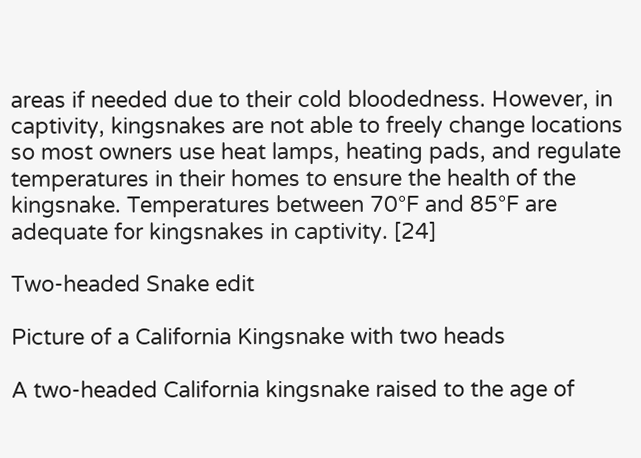areas if needed due to their cold bloodedness. However, in captivity, kingsnakes are not able to freely change locations so most owners use heat lamps, heating pads, and regulate temperatures in their homes to ensure the health of the kingsnake. Temperatures between 70°F and 85°F are adequate for kingsnakes in captivity. [24]

Two-headed Snake edit

Picture of a California Kingsnake with two heads

A two-headed California kingsnake raised to the age of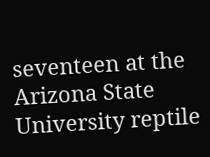seventeen at the Arizona State University reptile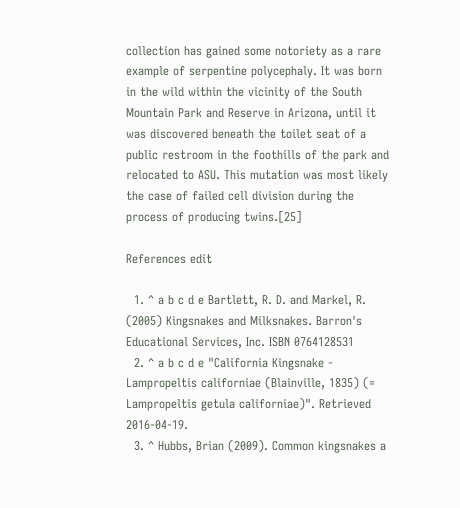collection has gained some notoriety as a rare example of serpentine polycephaly. It was born in the wild within the vicinity of the South Mountain Park and Reserve in Arizona, until it was discovered beneath the toilet seat of a public restroom in the foothills of the park and relocated to ASU. This mutation was most likely the case of failed cell division during the process of producing twins.[25]

References edit

  1. ^ a b c d e Bartlett, R. D. and Markel, R. (2005) Kingsnakes and Milksnakes. Barron's Educational Services, Inc. ISBN 0764128531
  2. ^ a b c d e "California Kingsnake - Lampropeltis californiae (Blainville, 1835) (= Lampropeltis getula californiae)". Retrieved 2016-04-19.
  3. ^ Hubbs, Brian (2009). Common kingsnakes a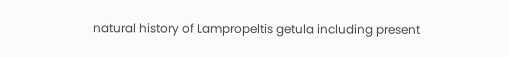natural history of Lampropeltis getula including present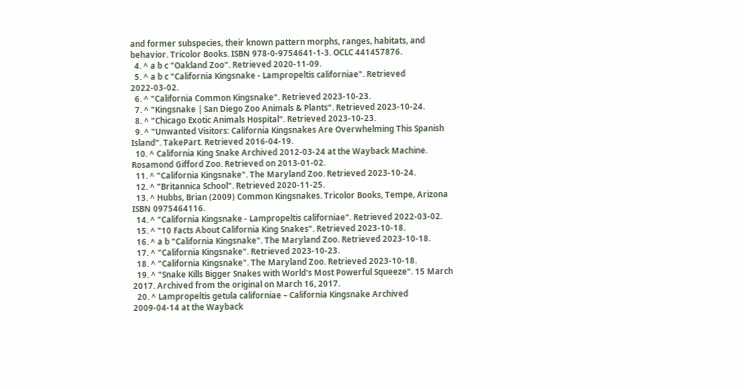and former subspecies, their known pattern morphs, ranges, habitats, and behavior. Tricolor Books. ISBN 978-0-9754641-1-3. OCLC 441457876.
  4. ^ a b c "Oakland Zoo". Retrieved 2020-11-09.
  5. ^ a b c "California Kingsnake - Lampropeltis californiae". Retrieved 2022-03-02.
  6. ^ "California Common Kingsnake". Retrieved 2023-10-23.
  7. ^ "Kingsnake | San Diego Zoo Animals & Plants". Retrieved 2023-10-24.
  8. ^ "Chicago Exotic Animals Hospital". Retrieved 2023-10-23.
  9. ^ "Unwanted Visitors: California Kingsnakes Are Overwhelming This Spanish Island". TakePart. Retrieved 2016-04-19.
  10. ^ California King Snake Archived 2012-03-24 at the Wayback Machine. Rosamond Gifford Zoo. Retrieved on 2013-01-02.
  11. ^ "California Kingsnake". The Maryland Zoo. Retrieved 2023-10-24.
  12. ^ "Britannica School". Retrieved 2020-11-25.
  13. ^ Hubbs, Brian (2009) Common Kingsnakes. Tricolor Books, Tempe, Arizona ISBN 0975464116.
  14. ^ "California Kingsnake - Lampropeltis californiae". Retrieved 2022-03-02.
  15. ^ "10 Facts About California King Snakes". Retrieved 2023-10-18.
  16. ^ a b "California Kingsnake". The Maryland Zoo. Retrieved 2023-10-18.
  17. ^ "California Kingsnake". Retrieved 2023-10-23.
  18. ^ "California Kingsnake". The Maryland Zoo. Retrieved 2023-10-18.
  19. ^ "Snake Kills Bigger Snakes with World's Most Powerful Squeeze". 15 March 2017. Archived from the original on March 16, 2017.
  20. ^ Lampropeltis getula californiae – California Kingsnake Archived 2009-04-14 at the Wayback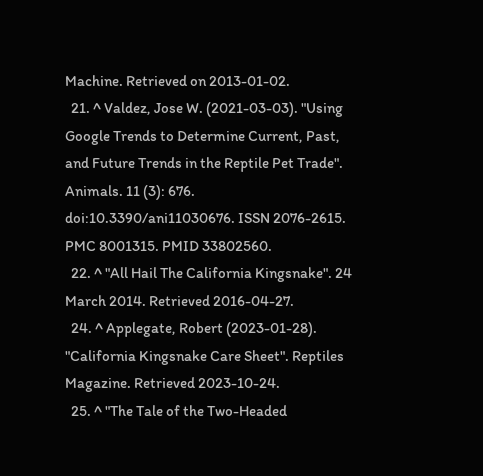Machine. Retrieved on 2013-01-02.
  21. ^ Valdez, Jose W. (2021-03-03). "Using Google Trends to Determine Current, Past, and Future Trends in the Reptile Pet Trade". Animals. 11 (3): 676. doi:10.3390/ani11030676. ISSN 2076-2615. PMC 8001315. PMID 33802560.
  22. ^ "All Hail The California Kingsnake". 24 March 2014. Retrieved 2016-04-27.
  24. ^ Applegate, Robert (2023-01-28). "California Kingsnake Care Sheet". Reptiles Magazine. Retrieved 2023-10-24.
  25. ^ "The Tale of the Two-Headed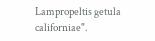Lampropeltis getula californiae".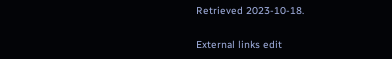Retrieved 2023-10-18.

External links edit